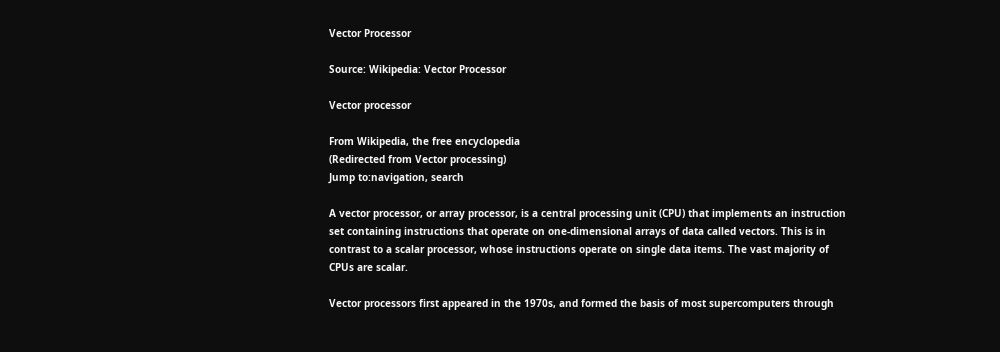Vector Processor

Source: Wikipedia: Vector Processor

Vector processor

From Wikipedia, the free encyclopedia
(Redirected from Vector processing)
Jump to:navigation, search

A vector processor, or array processor, is a central processing unit (CPU) that implements an instruction set containing instructions that operate on one-dimensional arrays of data called vectors. This is in contrast to a scalar processor, whose instructions operate on single data items. The vast majority of CPUs are scalar.

Vector processors first appeared in the 1970s, and formed the basis of most supercomputers through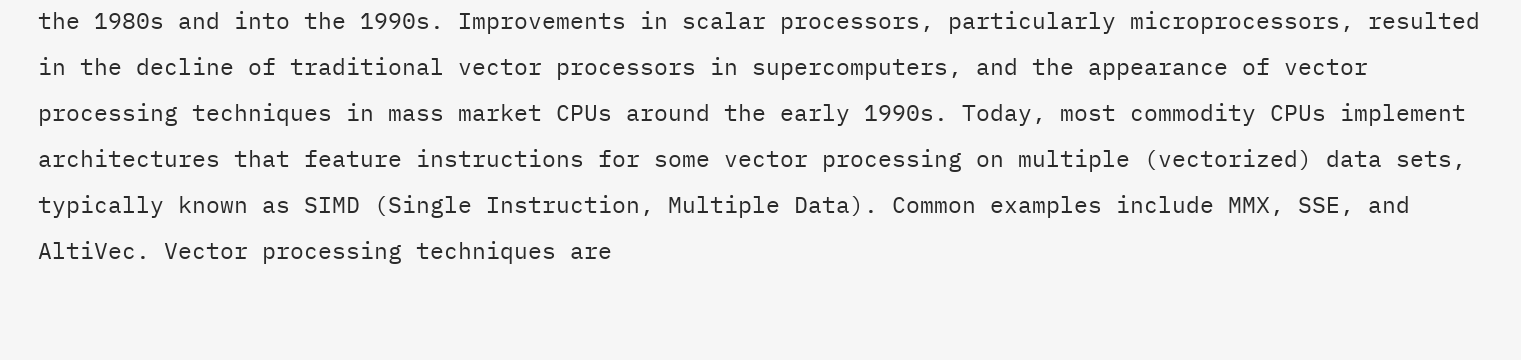the 1980s and into the 1990s. Improvements in scalar processors, particularly microprocessors, resulted in the decline of traditional vector processors in supercomputers, and the appearance of vector processing techniques in mass market CPUs around the early 1990s. Today, most commodity CPUs implement architectures that feature instructions for some vector processing on multiple (vectorized) data sets, typically known as SIMD (Single Instruction, Multiple Data). Common examples include MMX, SSE, and AltiVec. Vector processing techniques are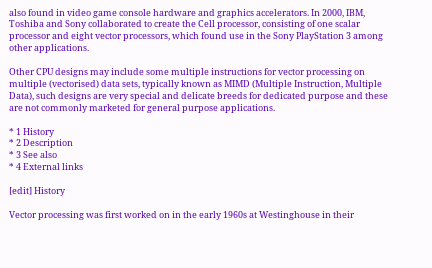also found in video game console hardware and graphics accelerators. In 2000, IBM, Toshiba and Sony collaborated to create the Cell processor, consisting of one scalar processor and eight vector processors, which found use in the Sony PlayStation 3 among other applications.

Other CPU designs may include some multiple instructions for vector processing on multiple (vectorised) data sets, typically known as MIMD (Multiple Instruction, Multiple Data), such designs are very special and delicate breeds for dedicated purpose and these are not commonly marketed for general purpose applications.

* 1 History
* 2 Description
* 3 See also
* 4 External links

[edit] History

Vector processing was first worked on in the early 1960s at Westinghouse in their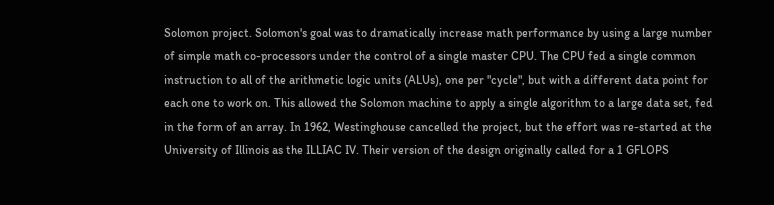Solomon project. Solomon's goal was to dramatically increase math performance by using a large number of simple math co-processors under the control of a single master CPU. The CPU fed a single common instruction to all of the arithmetic logic units (ALUs), one per "cycle", but with a different data point for each one to work on. This allowed the Solomon machine to apply a single algorithm to a large data set, fed in the form of an array. In 1962, Westinghouse cancelled the project, but the effort was re-started at the University of Illinois as the ILLIAC IV. Their version of the design originally called for a 1 GFLOPS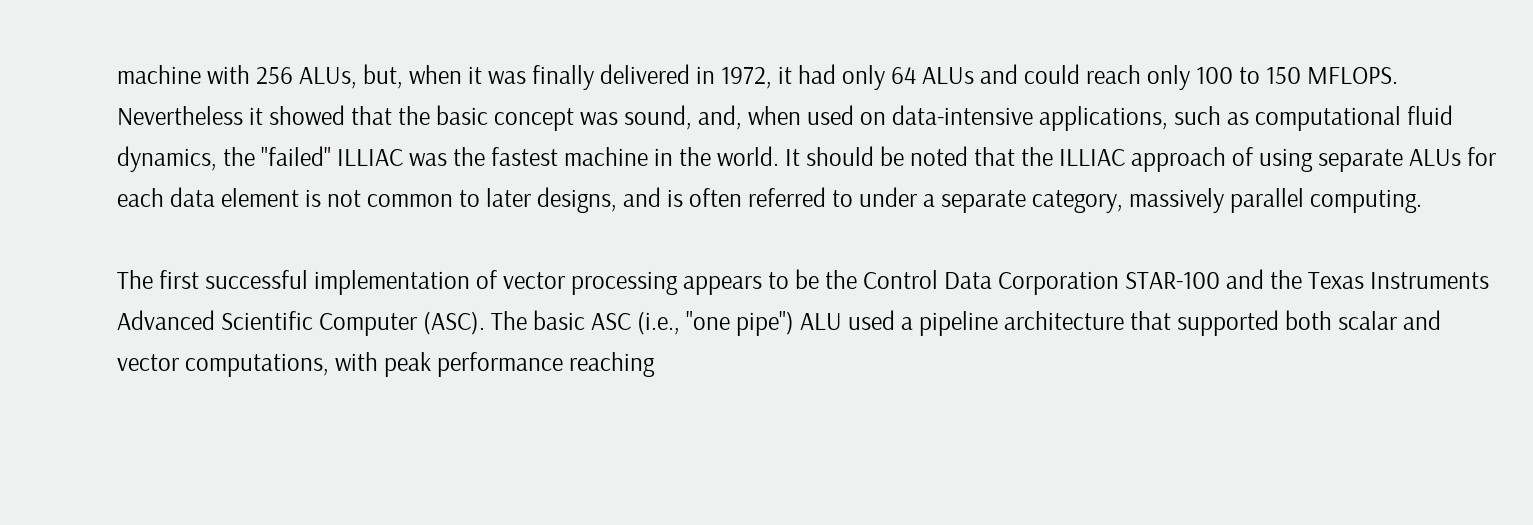machine with 256 ALUs, but, when it was finally delivered in 1972, it had only 64 ALUs and could reach only 100 to 150 MFLOPS. Nevertheless it showed that the basic concept was sound, and, when used on data-intensive applications, such as computational fluid dynamics, the "failed" ILLIAC was the fastest machine in the world. It should be noted that the ILLIAC approach of using separate ALUs for each data element is not common to later designs, and is often referred to under a separate category, massively parallel computing.

The first successful implementation of vector processing appears to be the Control Data Corporation STAR-100 and the Texas Instruments Advanced Scientific Computer (ASC). The basic ASC (i.e., "one pipe") ALU used a pipeline architecture that supported both scalar and vector computations, with peak performance reaching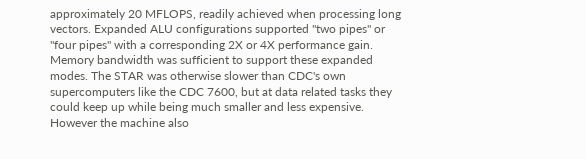approximately 20 MFLOPS, readily achieved when processing long vectors. Expanded ALU configurations supported "two pipes" or "four pipes" with a corresponding 2X or 4X performance gain. Memory bandwidth was sufficient to support these expanded modes. The STAR was otherwise slower than CDC's own supercomputers like the CDC 7600, but at data related tasks they could keep up while being much smaller and less expensive. However the machine also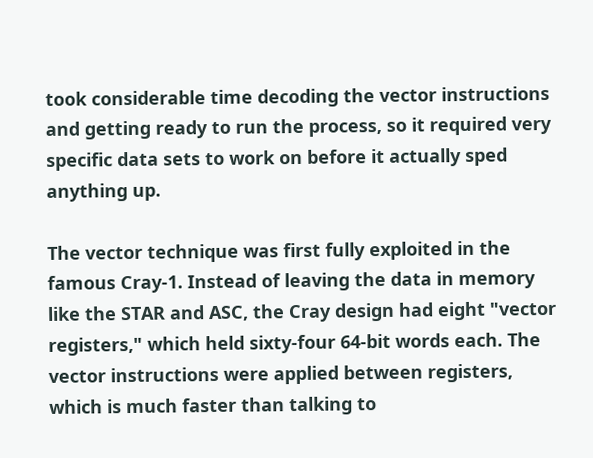took considerable time decoding the vector instructions and getting ready to run the process, so it required very specific data sets to work on before it actually sped anything up.

The vector technique was first fully exploited in the famous Cray-1. Instead of leaving the data in memory like the STAR and ASC, the Cray design had eight "vector registers," which held sixty-four 64-bit words each. The vector instructions were applied between registers, which is much faster than talking to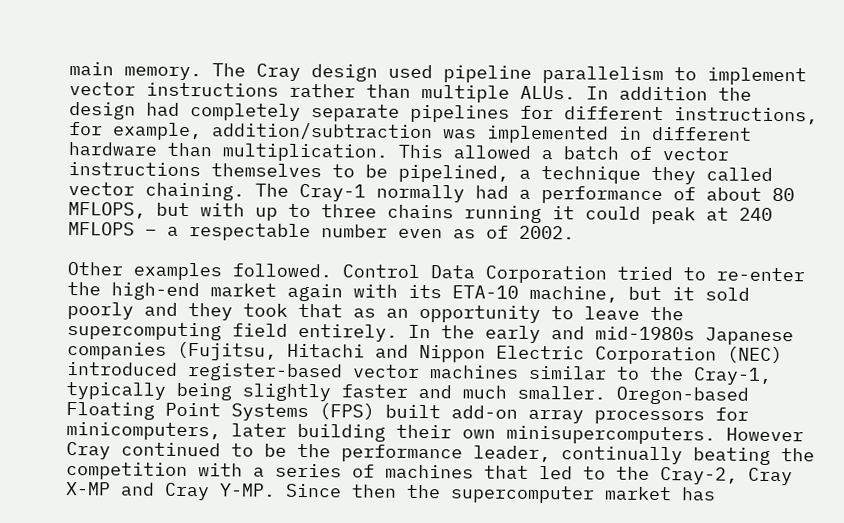main memory. The Cray design used pipeline parallelism to implement vector instructions rather than multiple ALUs. In addition the design had completely separate pipelines for different instructions, for example, addition/subtraction was implemented in different hardware than multiplication. This allowed a batch of vector instructions themselves to be pipelined, a technique they called vector chaining. The Cray-1 normally had a performance of about 80 MFLOPS, but with up to three chains running it could peak at 240 MFLOPS – a respectable number even as of 2002.

Other examples followed. Control Data Corporation tried to re-enter the high-end market again with its ETA-10 machine, but it sold poorly and they took that as an opportunity to leave the supercomputing field entirely. In the early and mid-1980s Japanese companies (Fujitsu, Hitachi and Nippon Electric Corporation (NEC) introduced register-based vector machines similar to the Cray-1, typically being slightly faster and much smaller. Oregon-based Floating Point Systems (FPS) built add-on array processors for minicomputers, later building their own minisupercomputers. However Cray continued to be the performance leader, continually beating the competition with a series of machines that led to the Cray-2, Cray X-MP and Cray Y-MP. Since then the supercomputer market has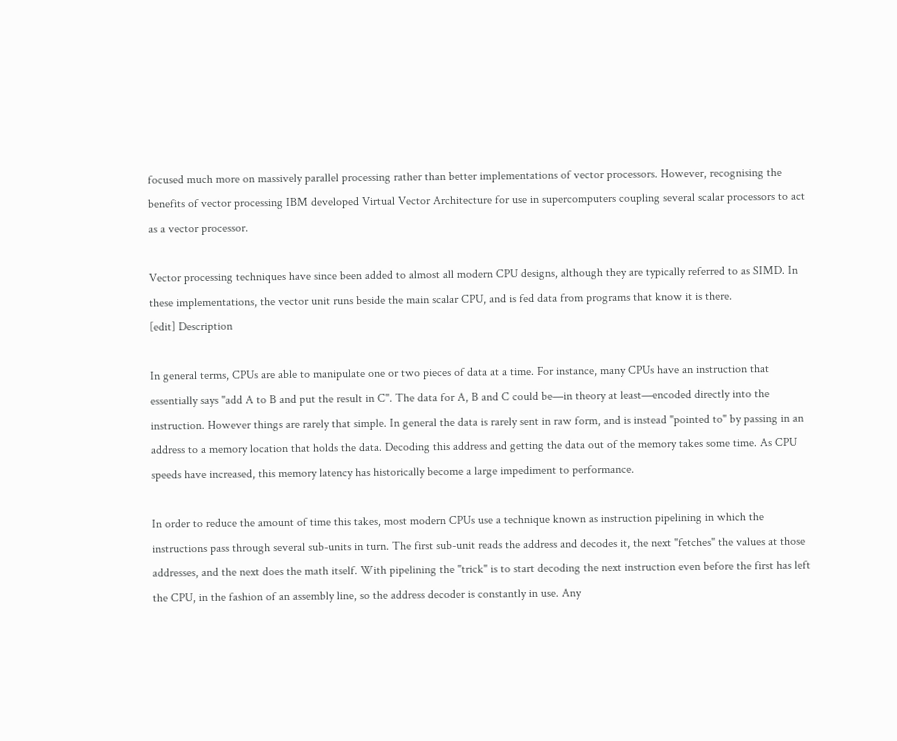focused much more on massively parallel processing rather than better implementations of vector processors. However, recognising the benefits of vector processing IBM developed Virtual Vector Architecture for use in supercomputers coupling several scalar processors to act as a vector processor.

Vector processing techniques have since been added to almost all modern CPU designs, although they are typically referred to as SIMD. In these implementations, the vector unit runs beside the main scalar CPU, and is fed data from programs that know it is there.
[edit] Description

In general terms, CPUs are able to manipulate one or two pieces of data at a time. For instance, many CPUs have an instruction that essentially says "add A to B and put the result in C". The data for A, B and C could be—in theory at least—encoded directly into the instruction. However things are rarely that simple. In general the data is rarely sent in raw form, and is instead "pointed to" by passing in an address to a memory location that holds the data. Decoding this address and getting the data out of the memory takes some time. As CPU speeds have increased, this memory latency has historically become a large impediment to performance.

In order to reduce the amount of time this takes, most modern CPUs use a technique known as instruction pipelining in which the instructions pass through several sub-units in turn. The first sub-unit reads the address and decodes it, the next "fetches" the values at those addresses, and the next does the math itself. With pipelining the "trick" is to start decoding the next instruction even before the first has left the CPU, in the fashion of an assembly line, so the address decoder is constantly in use. Any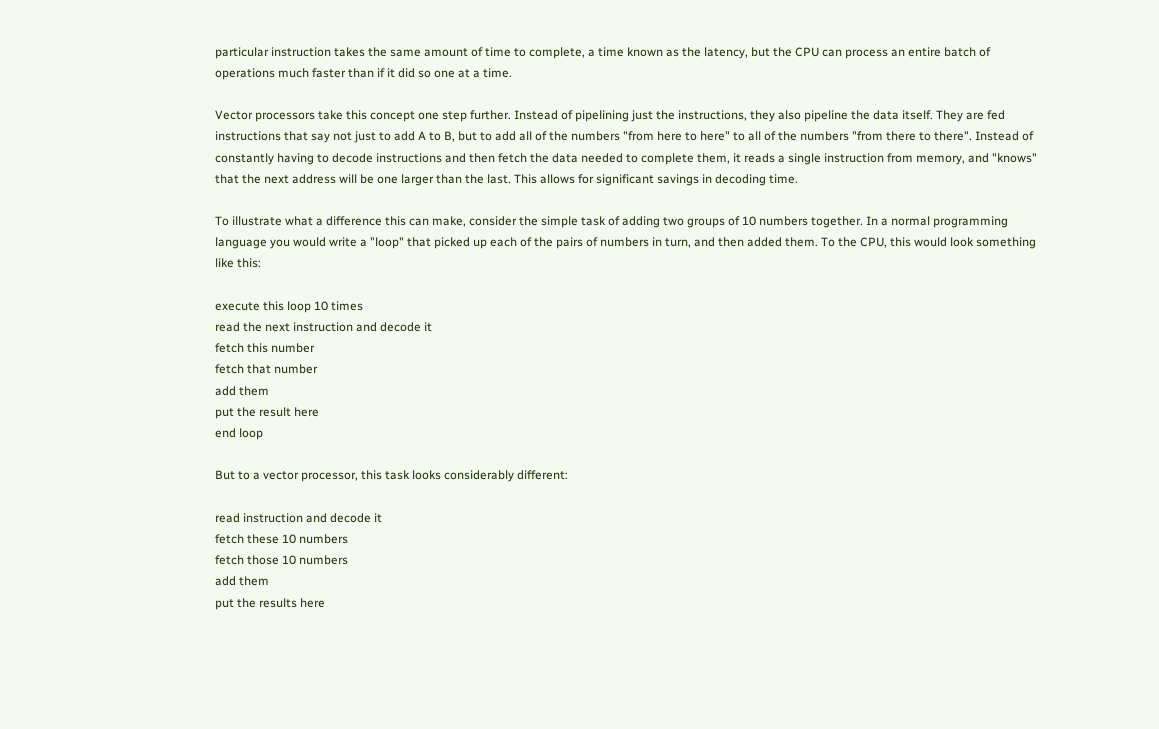particular instruction takes the same amount of time to complete, a time known as the latency, but the CPU can process an entire batch of operations much faster than if it did so one at a time.

Vector processors take this concept one step further. Instead of pipelining just the instructions, they also pipeline the data itself. They are fed instructions that say not just to add A to B, but to add all of the numbers "from here to here" to all of the numbers "from there to there". Instead of constantly having to decode instructions and then fetch the data needed to complete them, it reads a single instruction from memory, and "knows" that the next address will be one larger than the last. This allows for significant savings in decoding time.

To illustrate what a difference this can make, consider the simple task of adding two groups of 10 numbers together. In a normal programming language you would write a "loop" that picked up each of the pairs of numbers in turn, and then added them. To the CPU, this would look something like this:

execute this loop 10 times
read the next instruction and decode it
fetch this number
fetch that number
add them
put the result here
end loop

But to a vector processor, this task looks considerably different:

read instruction and decode it
fetch these 10 numbers
fetch those 10 numbers
add them
put the results here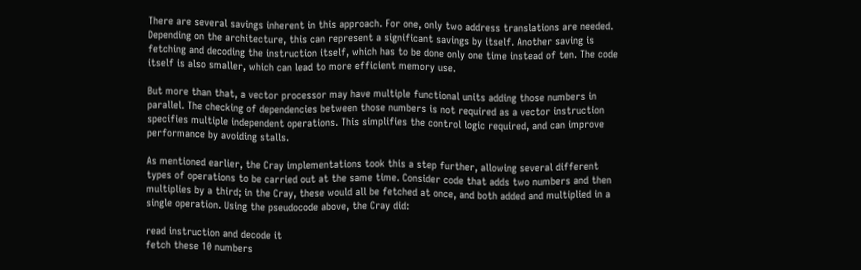There are several savings inherent in this approach. For one, only two address translations are needed. Depending on the architecture, this can represent a significant savings by itself. Another saving is fetching and decoding the instruction itself, which has to be done only one time instead of ten. The code itself is also smaller, which can lead to more efficient memory use.

But more than that, a vector processor may have multiple functional units adding those numbers in parallel. The checking of dependencies between those numbers is not required as a vector instruction specifies multiple independent operations. This simplifies the control logic required, and can improve performance by avoiding stalls.

As mentioned earlier, the Cray implementations took this a step further, allowing several different types of operations to be carried out at the same time. Consider code that adds two numbers and then multiplies by a third; in the Cray, these would all be fetched at once, and both added and multiplied in a single operation. Using the pseudocode above, the Cray did:

read instruction and decode it
fetch these 10 numbers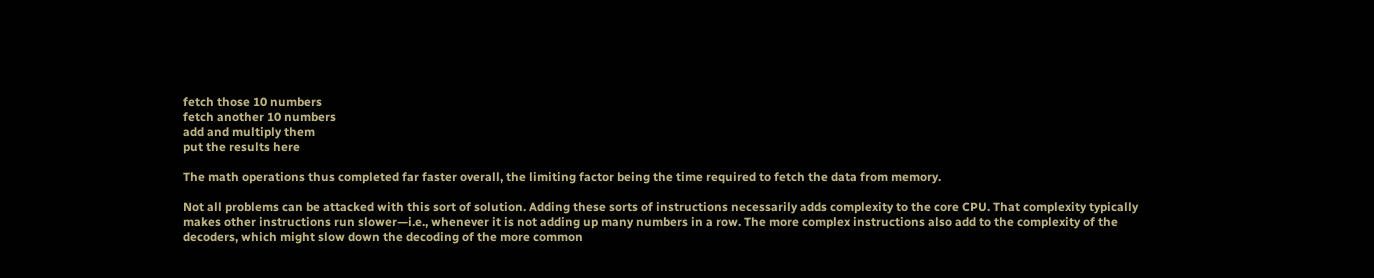fetch those 10 numbers
fetch another 10 numbers
add and multiply them
put the results here

The math operations thus completed far faster overall, the limiting factor being the time required to fetch the data from memory.

Not all problems can be attacked with this sort of solution. Adding these sorts of instructions necessarily adds complexity to the core CPU. That complexity typically makes other instructions run slower—i.e., whenever it is not adding up many numbers in a row. The more complex instructions also add to the complexity of the decoders, which might slow down the decoding of the more common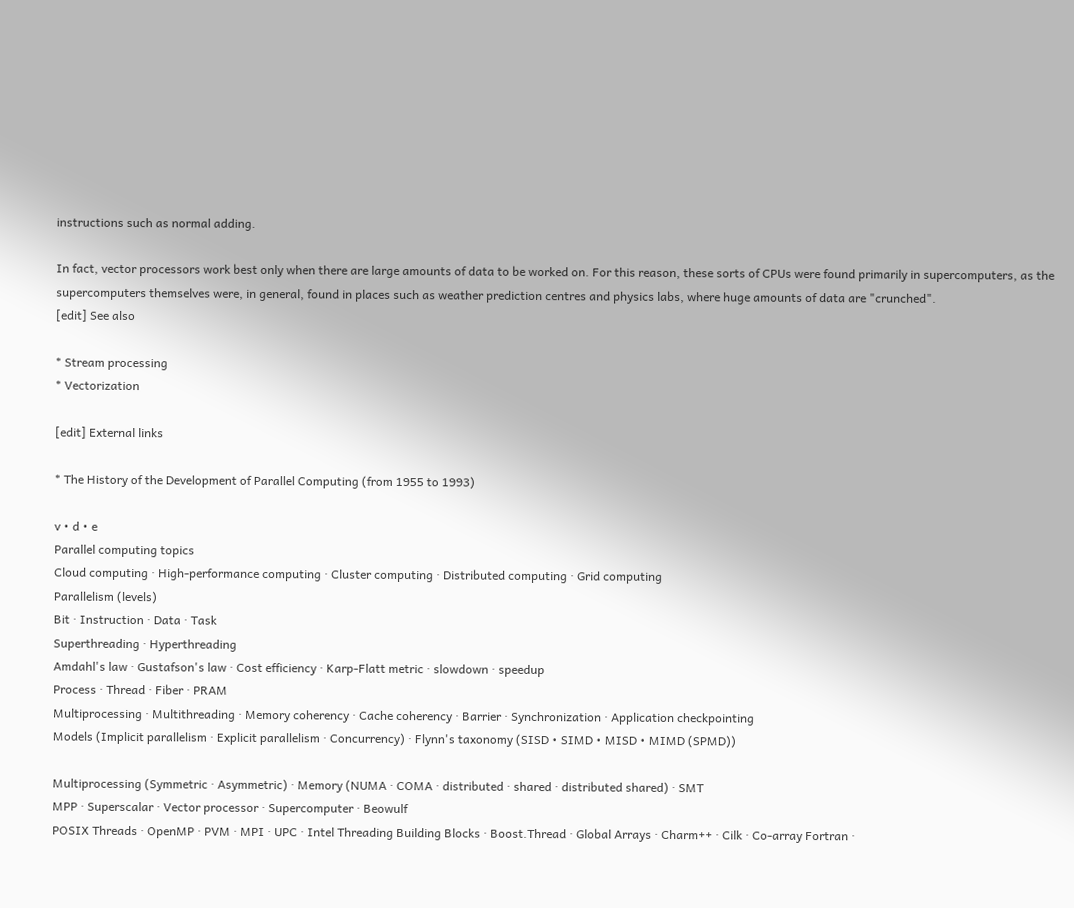instructions such as normal adding.

In fact, vector processors work best only when there are large amounts of data to be worked on. For this reason, these sorts of CPUs were found primarily in supercomputers, as the supercomputers themselves were, in general, found in places such as weather prediction centres and physics labs, where huge amounts of data are "crunched".
[edit] See also

* Stream processing
* Vectorization

[edit] External links

* The History of the Development of Parallel Computing (from 1955 to 1993)

v • d • e
Parallel computing topics
Cloud computing · High-performance computing · Cluster computing · Distributed computing · Grid computing
Parallelism (levels)
Bit · Instruction · Data · Task
Superthreading · Hyperthreading
Amdahl's law · Gustafson's law · Cost efficiency · Karp-Flatt metric · slowdown · speedup
Process · Thread · Fiber · PRAM
Multiprocessing · Multithreading · Memory coherency · Cache coherency · Barrier · Synchronization · Application checkpointing
Models (Implicit parallelism · Explicit parallelism · Concurrency) · Flynn's taxonomy (SISD • SIMD • MISD • MIMD (SPMD))

Multiprocessing (Symmetric · Asymmetric) · Memory (NUMA · COMA · distributed · shared · distributed shared) · SMT
MPP · Superscalar · Vector processor · Supercomputer · Beowulf
POSIX Threads · OpenMP · PVM · MPI · UPC · Intel Threading Building Blocks · Boost.Thread · Global Arrays · Charm++ · Cilk · Co-array Fortran ·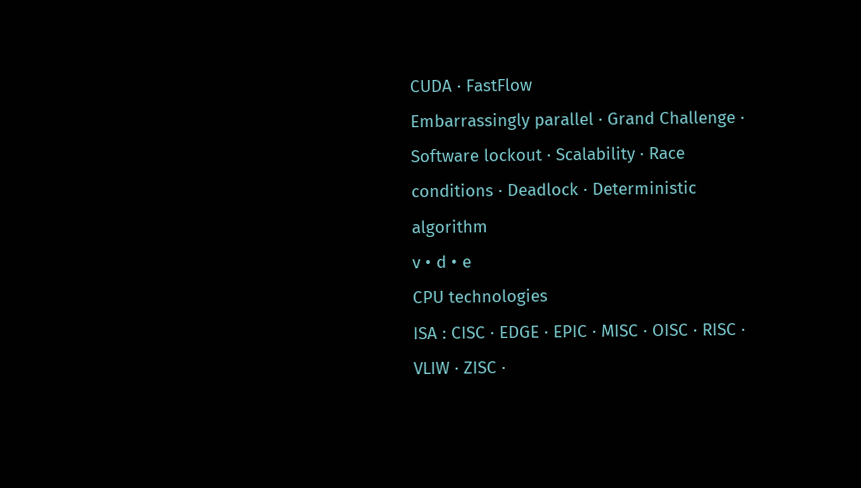CUDA · FastFlow
Embarrassingly parallel · Grand Challenge · Software lockout · Scalability · Race conditions · Deadlock · Deterministic algorithm
v • d • e
CPU technologies
ISA : CISC · EDGE · EPIC · MISC · OISC · RISC · VLIW · ZISC ·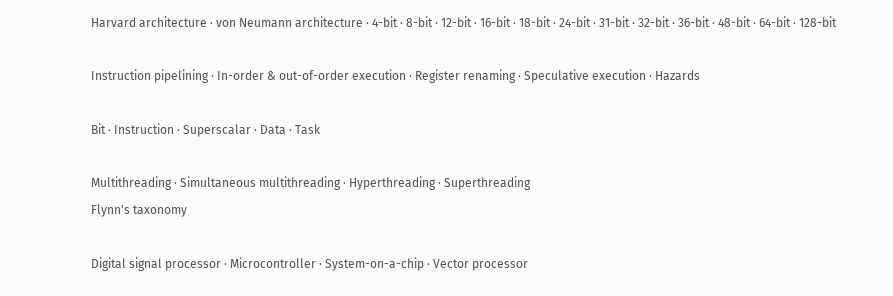Harvard architecture · von Neumann architecture · 4-bit · 8-bit · 12-bit · 16-bit · 18-bit · 24-bit · 31-bit · 32-bit · 36-bit · 48-bit · 64-bit · 128-bit

Instruction pipelining · In-order & out-of-order execution · Register renaming · Speculative execution · Hazards

Bit · Instruction · Superscalar · Data · Task

Multithreading · Simultaneous multithreading · Hyperthreading · Superthreading
Flynn's taxonomy

Digital signal processor · Microcontroller · System-on-a-chip · Vector processor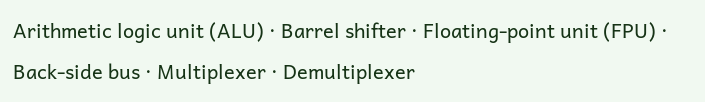Arithmetic logic unit (ALU) · Barrel shifter · Floating-point unit (FPU) · Back-side bus · Multiplexer · Demultiplexer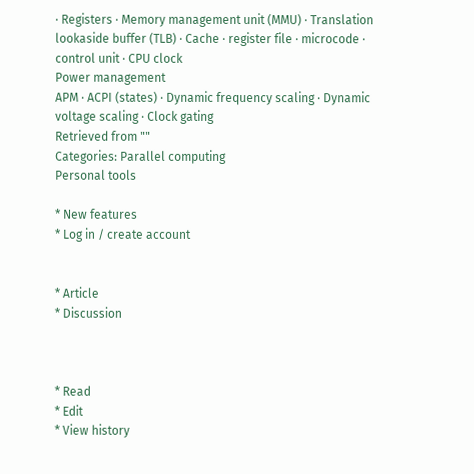· Registers · Memory management unit (MMU) · Translation lookaside buffer (TLB) · Cache · register file · microcode · control unit · CPU clock
Power management
APM · ACPI (states) · Dynamic frequency scaling · Dynamic voltage scaling · Clock gating
Retrieved from ""
Categories: Parallel computing
Personal tools

* New features
* Log in / create account


* Article
* Discussion



* Read
* Edit
* View history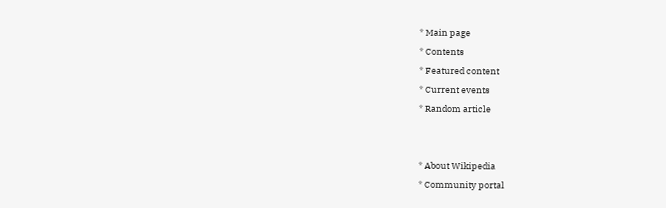* Main page
* Contents
* Featured content
* Current events
* Random article


* About Wikipedia
* Community portal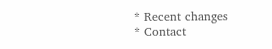* Recent changes
* Contact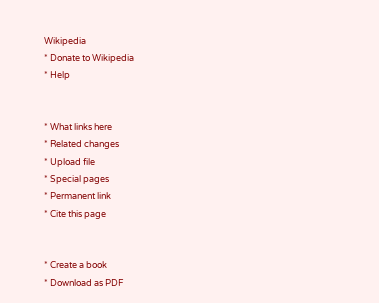Wikipedia
* Donate to Wikipedia
* Help


* What links here
* Related changes
* Upload file
* Special pages
* Permanent link
* Cite this page


* Create a book
* Download as PDF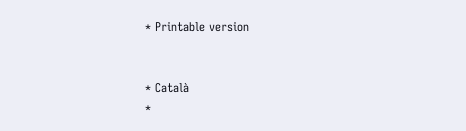* Printable version


* Català
*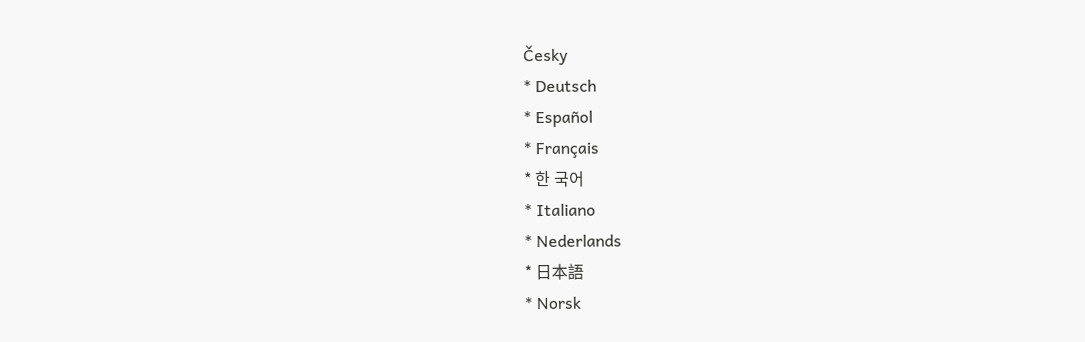Česky
* Deutsch
* Español
* Français
* 한 국어
* Italiano
* Nederlands
* 日本語
* Norsk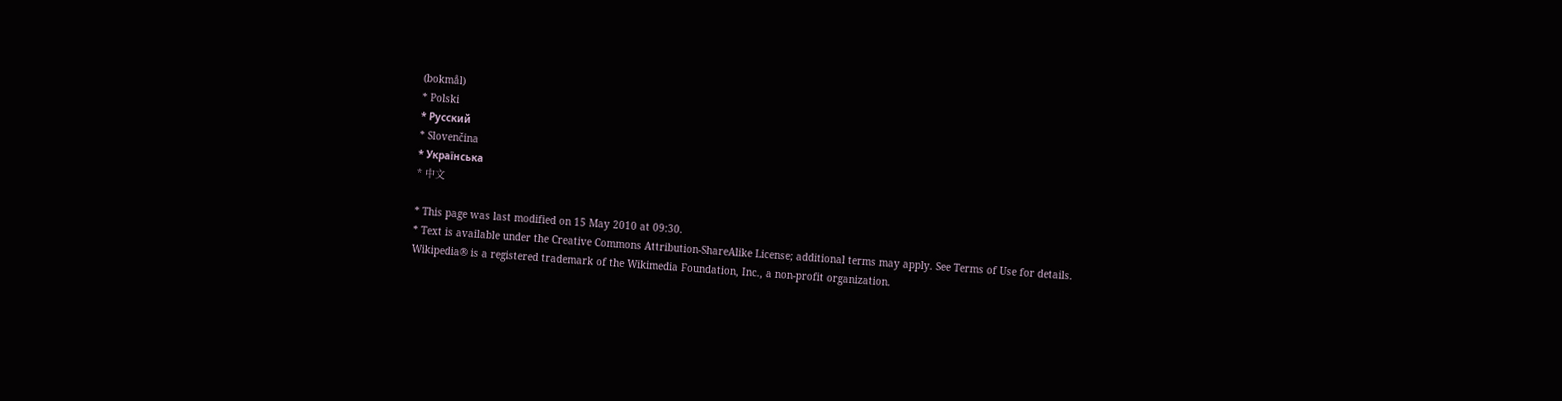(bokmål)
* Polski
* Русский
* Slovenčina
* Українська
* 中文

* This page was last modified on 15 May 2010 at 09:30.
* Text is available under the Creative Commons Attribution-ShareAlike License; additional terms may apply. See Terms of Use for details.
Wikipedia® is a registered trademark of the Wikimedia Foundation, Inc., a non-profit organization.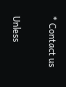* Contact us

Unless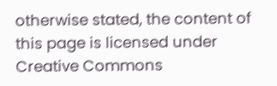otherwise stated, the content of this page is licensed under Creative Commons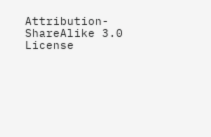Attribution-ShareAlike 3.0 License